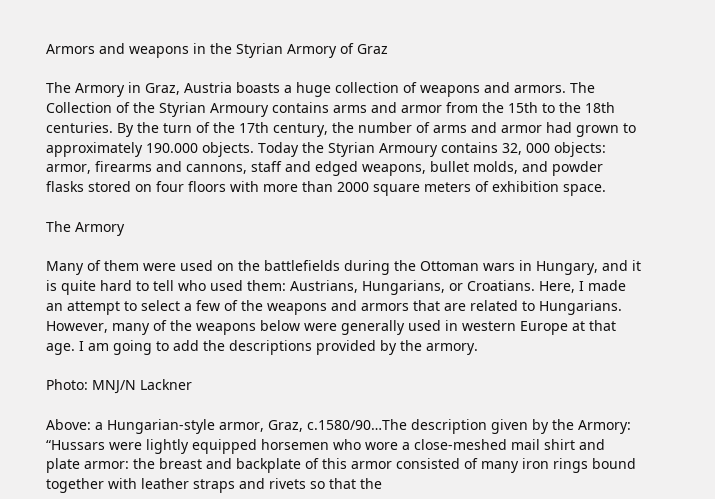Armors and weapons in the Styrian Armory of Graz

The Armory in Graz, Austria boasts a huge collection of weapons and armors. The Collection of the Styrian Armoury contains arms and armor from the 15th to the 18th centuries. By the turn of the 17th century, the number of arms and armor had grown to approximately 190.000 objects. Today the Styrian Armoury contains 32, 000 objects: armor, firearms and cannons, staff and edged weapons, bullet molds, and powder flasks stored on four floors with more than 2000 square meters of exhibition space.

The Armory

Many of them were used on the battlefields during the Ottoman wars in Hungary, and it is quite hard to tell who used them: Austrians, Hungarians, or Croatians. Here, I made an attempt to select a few of the weapons and armors that are related to Hungarians. However, many of the weapons below were generally used in western Europe at that age. I am going to add the descriptions provided by the armory.

Photo: MNJ/N Lackner

Above: a Hungarian-style armor, Graz, c.1580/90…The description given by the Armory: “Hussars were lightly equipped horsemen who wore a close-meshed mail shirt and plate armor: the breast and backplate of this armor consisted of many iron rings bound together with leather straps and rivets so that the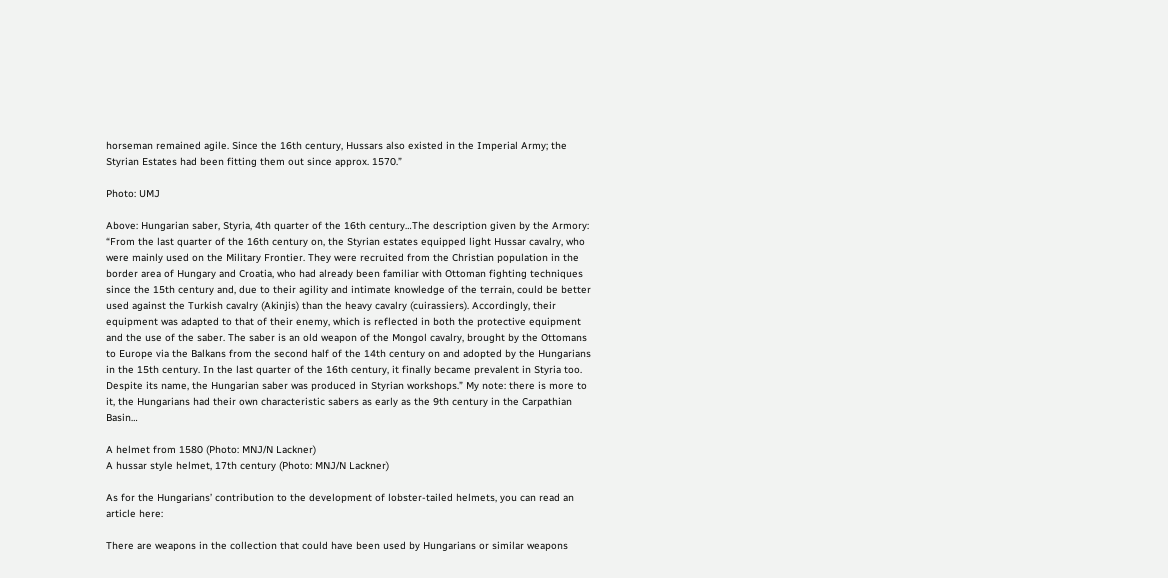horseman remained agile. Since the 16th century, Hussars also existed in the Imperial Army; the Styrian Estates had been fitting them out since approx. 1570.”

Photo: UMJ

Above: Hungarian saber, Styria, 4th quarter of the 16th century…The description given by the Armory: “From the last quarter of the 16th century on, the Styrian estates equipped light Hussar cavalry, who were mainly used on the Military Frontier. They were recruited from the Christian population in the border area of Hungary and Croatia, who had already been familiar with Ottoman fighting techniques since the 15th century and, due to their agility and intimate knowledge of the terrain, could be better used against the Turkish cavalry (Akinjis) than the heavy cavalry (cuirassiers). Accordingly, their equipment was adapted to that of their enemy, which is reflected in both the protective equipment and the use of the saber. The saber is an old weapon of the Mongol cavalry, brought by the Ottomans to Europe via the Balkans from the second half of the 14th century on and adopted by the Hungarians in the 15th century. In the last quarter of the 16th century, it finally became prevalent in Styria too. Despite its name, the Hungarian saber was produced in Styrian workshops.” My note: there is more to it, the Hungarians had their own characteristic sabers as early as the 9th century in the Carpathian Basin…

A helmet from 1580 (Photo: MNJ/N Lackner)
A hussar style helmet, 17th century (Photo: MNJ/N Lackner)

As for the Hungarians’ contribution to the development of lobster-tailed helmets, you can read an article here:

There are weapons in the collection that could have been used by Hungarians or similar weapons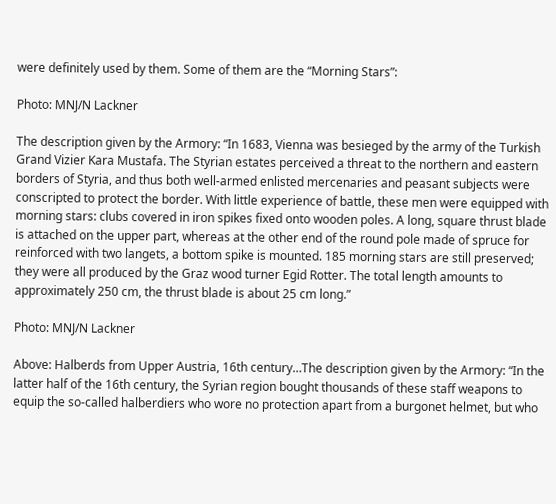were definitely used by them. Some of them are the “Morning Stars”:

Photo: MNJ/N Lackner

The description given by the Armory: “In 1683, Vienna was besieged by the army of the Turkish Grand Vizier Kara Mustafa. The Styrian estates perceived a threat to the northern and eastern borders of Styria, and thus both well-armed enlisted mercenaries and peasant subjects were conscripted to protect the border. With little experience of battle, these men were equipped with morning stars: clubs covered in iron spikes fixed onto wooden poles. A long, square thrust blade is attached on the upper part, whereas at the other end of the round pole made of spruce for reinforced with two langets, a bottom spike is mounted. 185 morning stars are still preserved; they were all produced by the Graz wood turner Egid Rotter. The total length amounts to approximately 250 cm, the thrust blade is about 25 cm long.”

Photo: MNJ/N Lackner

Above: Halberds from Upper Austria, 16th century…The description given by the Armory: “In the latter half of the 16th century, the Syrian region bought thousands of these staff weapons to equip the so-called halberdiers who wore no protection apart from a burgonet helmet, but who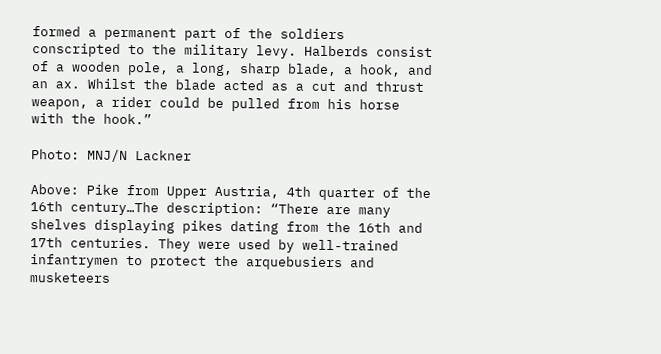formed a permanent part of the soldiers conscripted to the military levy. Halberds consist of a wooden pole, a long, sharp blade, a hook, and an ax. Whilst the blade acted as a cut and thrust weapon, a rider could be pulled from his horse with the hook.”

Photo: MNJ/N Lackner

Above: Pike from Upper Austria, 4th quarter of the 16th century…The description: “There are many shelves displaying pikes dating from the 16th and 17th centuries. They were used by well-trained infantrymen to protect the arquebusiers and musketeers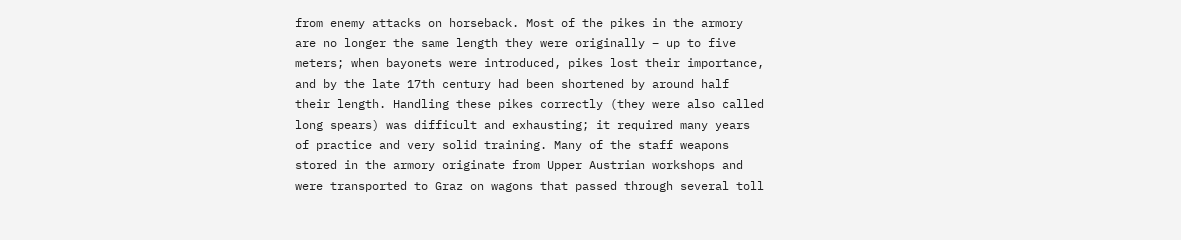from enemy attacks on horseback. Most of the pikes in the armory are no longer the same length they were originally – up to five meters; when bayonets were introduced, pikes lost their importance, and by the late 17th century had been shortened by around half their length. Handling these pikes correctly (they were also called long spears) was difficult and exhausting; it required many years of practice and very solid training. Many of the staff weapons stored in the armory originate from Upper Austrian workshops and were transported to Graz on wagons that passed through several toll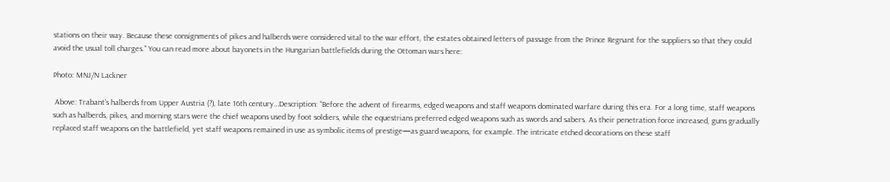stations on their way. Because these consignments of pikes and halberds were considered vital to the war effort, the estates obtained letters of passage from the Prince Regnant for the suppliers so that they could avoid the usual toll charges.” You can read more about bayonets in the Hungarian battlefields during the Ottoman wars here:

Photo: MNJ/N Lackner

 Above: Trabant’s halberds from Upper Austria (?), late 16th century…Description: “Before the advent of firearms, edged weapons and staff weapons dominated warfare during this era. For a long time, staff weapons such as halberds, pikes, and morning stars were the chief weapons used by foot soldiers, while the equestrians preferred edged weapons such as swords and sabers. As their penetration force increased, guns gradually replaced staff weapons on the battlefield, yet staff weapons remained in use as symbolic items of prestige—as guard weapons, for example. The intricate etched decorations on these staff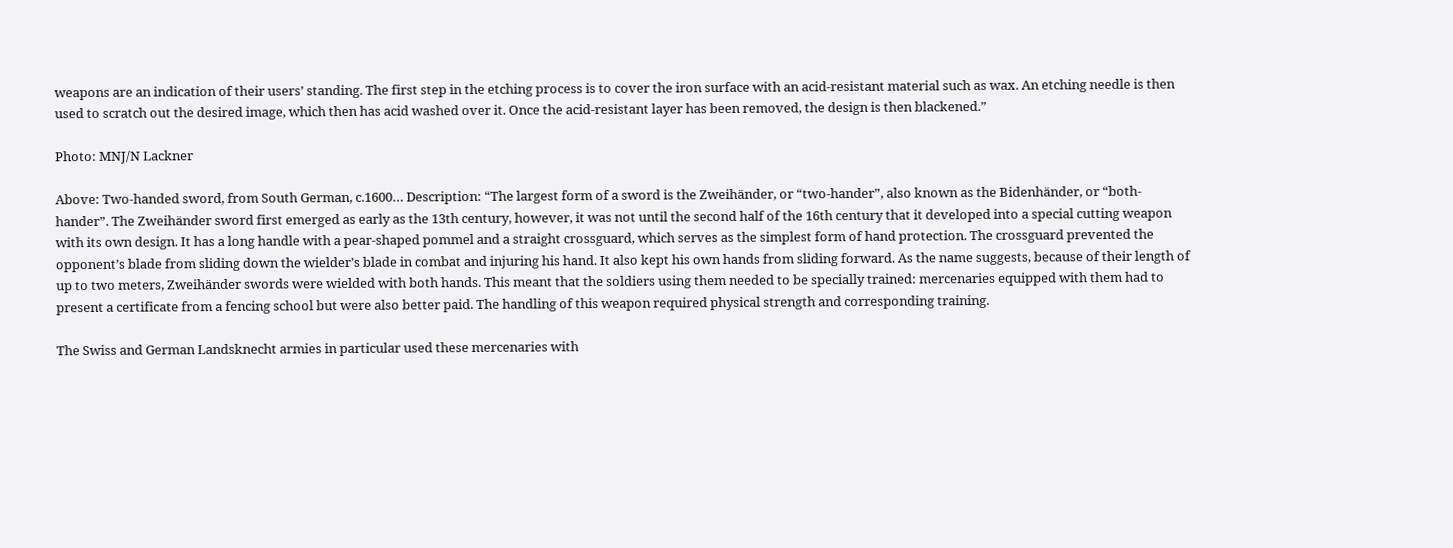weapons are an indication of their users’ standing. The first step in the etching process is to cover the iron surface with an acid-resistant material such as wax. An etching needle is then used to scratch out the desired image, which then has acid washed over it. Once the acid-resistant layer has been removed, the design is then blackened.”

Photo: MNJ/N Lackner

Above: Two-handed sword, from South German, c.1600… Description: “The largest form of a sword is the Zweihänder, or “two-hander”, also known as the Bidenhänder, or “both-hander”. The Zweihänder sword first emerged as early as the 13th century, however, it was not until the second half of the 16th century that it developed into a special cutting weapon with its own design. It has a long handle with a pear-shaped pommel and a straight crossguard, which serves as the simplest form of hand protection. The crossguard prevented the opponent’s blade from sliding down the wielder’s blade in combat and injuring his hand. It also kept his own hands from sliding forward. As the name suggests, because of their length of up to two meters, Zweihänder swords were wielded with both hands. This meant that the soldiers using them needed to be specially trained: mercenaries equipped with them had to present a certificate from a fencing school but were also better paid. The handling of this weapon required physical strength and corresponding training.

The Swiss and German Landsknecht armies in particular used these mercenaries with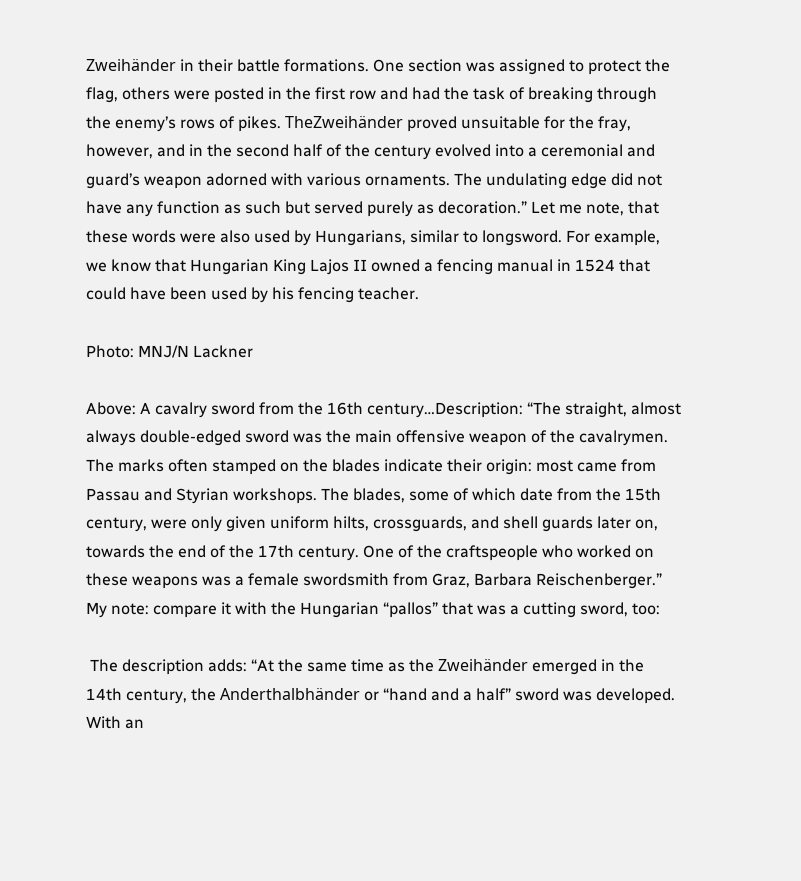Zweihänder in their battle formations. One section was assigned to protect the flag, others were posted in the first row and had the task of breaking through the enemy’s rows of pikes. TheZweihänder proved unsuitable for the fray, however, and in the second half of the century evolved into a ceremonial and guard’s weapon adorned with various ornaments. The undulating edge did not have any function as such but served purely as decoration.” Let me note, that these words were also used by Hungarians, similar to longsword. For example, we know that Hungarian King Lajos II owned a fencing manual in 1524 that could have been used by his fencing teacher.

Photo: MNJ/N Lackner

Above: A cavalry sword from the 16th century…Description: “The straight, almost always double-edged sword was the main offensive weapon of the cavalrymen. The marks often stamped on the blades indicate their origin: most came from Passau and Styrian workshops. The blades, some of which date from the 15th century, were only given uniform hilts, crossguards, and shell guards later on, towards the end of the 17th century. One of the craftspeople who worked on these weapons was a female swordsmith from Graz, Barbara Reischenberger.”  My note: compare it with the Hungarian “pallos” that was a cutting sword, too:

 The description adds: “At the same time as the Zweihänder emerged in the 14th century, the Anderthalbhänder or “hand and a half” sword was developed. With an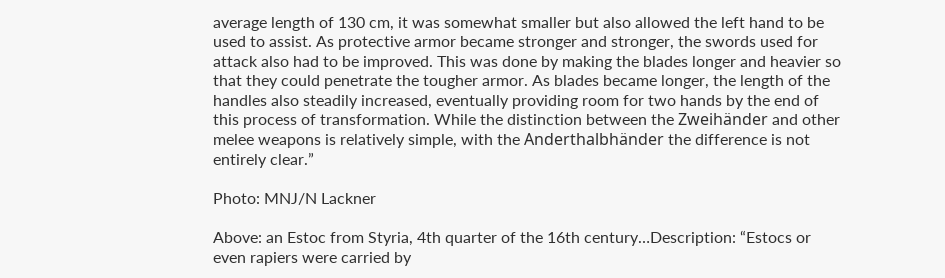average length of 130 cm, it was somewhat smaller but also allowed the left hand to be used to assist. As protective armor became stronger and stronger, the swords used for attack also had to be improved. This was done by making the blades longer and heavier so that they could penetrate the tougher armor. As blades became longer, the length of the handles also steadily increased, eventually providing room for two hands by the end of this process of transformation. While the distinction between the Zweihänder and other melee weapons is relatively simple, with the Anderthalbhänder the difference is not entirely clear.”

Photo: MNJ/N Lackner

Above: an Estoc from Styria, 4th quarter of the 16th century…Description: “Estocs or even rapiers were carried by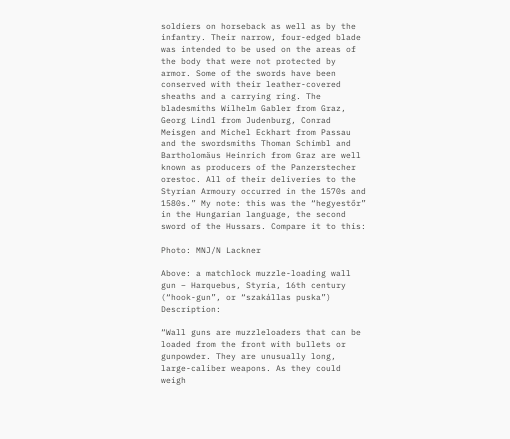soldiers on horseback as well as by the infantry. Their narrow, four-edged blade was intended to be used on the areas of the body that were not protected by armor. Some of the swords have been conserved with their leather-covered sheaths and a carrying ring. The bladesmiths Wilhelm Gabler from Graz, Georg Lindl from Judenburg, Conrad Meisgen and Michel Eckhart from Passau and the swordsmiths Thoman Schimbl and Bartholomäus Heinrich from Graz are well known as producers of the Panzerstecher orestoc. All of their deliveries to the Styrian Armoury occurred in the 1570s and 1580s.” My note: this was the “hegyestőr” in the Hungarian language, the second sword of the Hussars. Compare it to this:

Photo: MNJ/N Lackner

Above: a matchlock muzzle-loading wall gun – Harquebus, Styria, 16th century (“hook-gun”, or “szakállas puska”) Description:

“Wall guns are muzzleloaders that can be loaded from the front with bullets or gunpowder. They are unusually long, large-caliber weapons. As they could weigh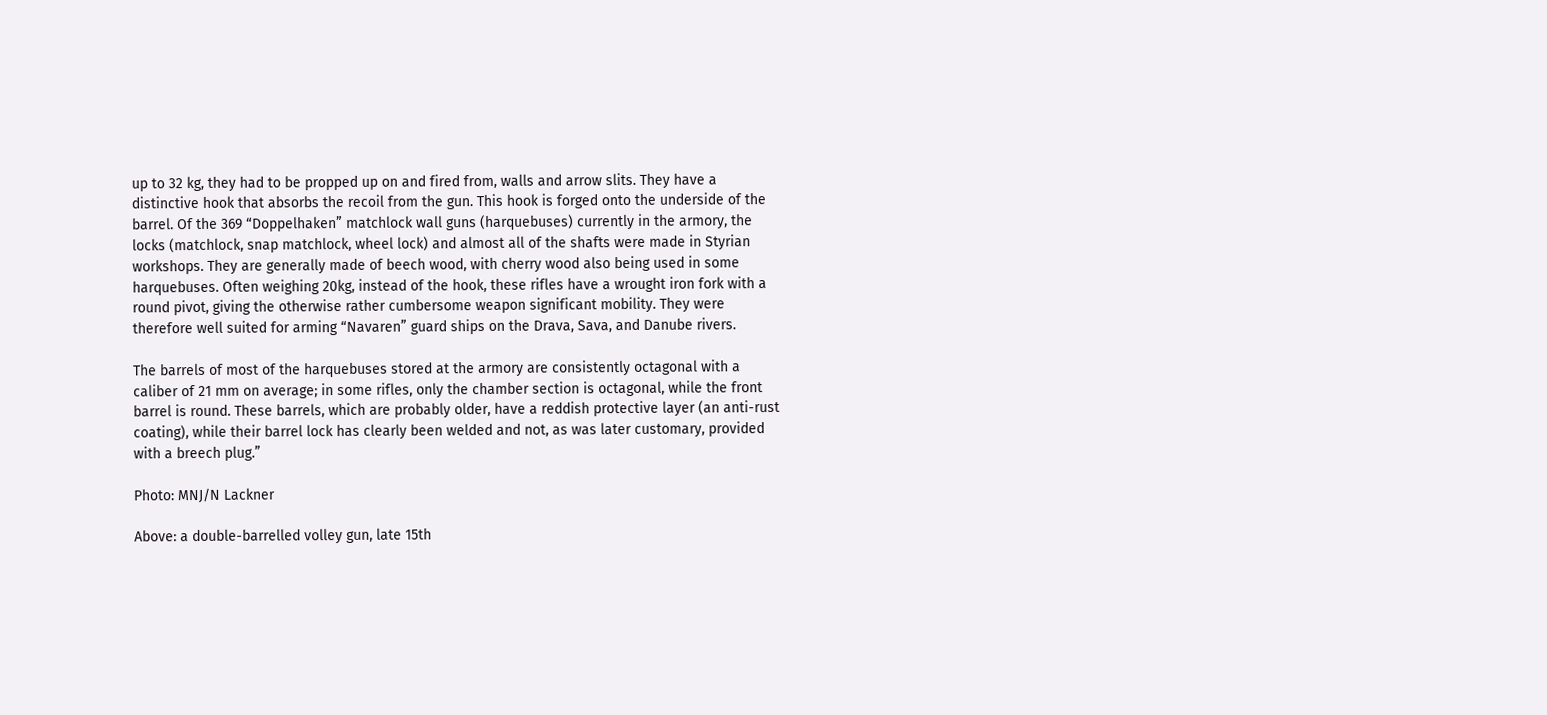up to 32 kg, they had to be propped up on and fired from, walls and arrow slits. They have a distinctive hook that absorbs the recoil from the gun. This hook is forged onto the underside of the barrel. Of the 369 “Doppelhaken” matchlock wall guns (harquebuses) currently in the armory, the locks (matchlock, snap matchlock, wheel lock) and almost all of the shafts were made in Styrian workshops. They are generally made of beech wood, with cherry wood also being used in some harquebuses. Often weighing 20kg, instead of the hook, these rifles have a wrought iron fork with a round pivot, giving the otherwise rather cumbersome weapon significant mobility. They were therefore well suited for arming “Navaren” guard ships on the Drava, Sava, and Danube rivers.

The barrels of most of the harquebuses stored at the armory are consistently octagonal with a caliber of 21 mm on average; in some rifles, only the chamber section is octagonal, while the front barrel is round. These barrels, which are probably older, have a reddish protective layer (an anti-rust coating), while their barrel lock has clearly been welded and not, as was later customary, provided with a breech plug.”

Photo: MNJ/N Lackner

Above: a double-barrelled volley gun, late 15th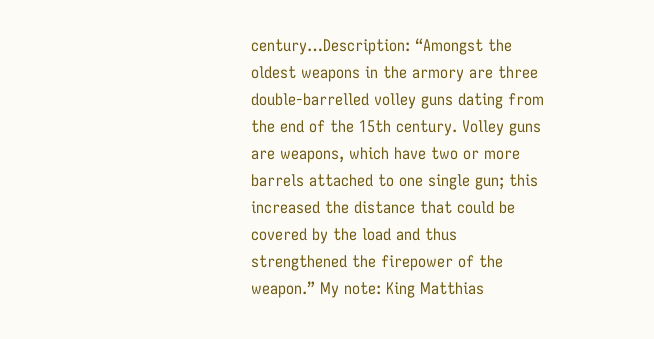century…Description: “Amongst the oldest weapons in the armory are three double-barrelled volley guns dating from the end of the 15th century. Volley guns are weapons, which have two or more barrels attached to one single gun; this increased the distance that could be covered by the load and thus strengthened the firepower of the weapon.” My note: King Matthias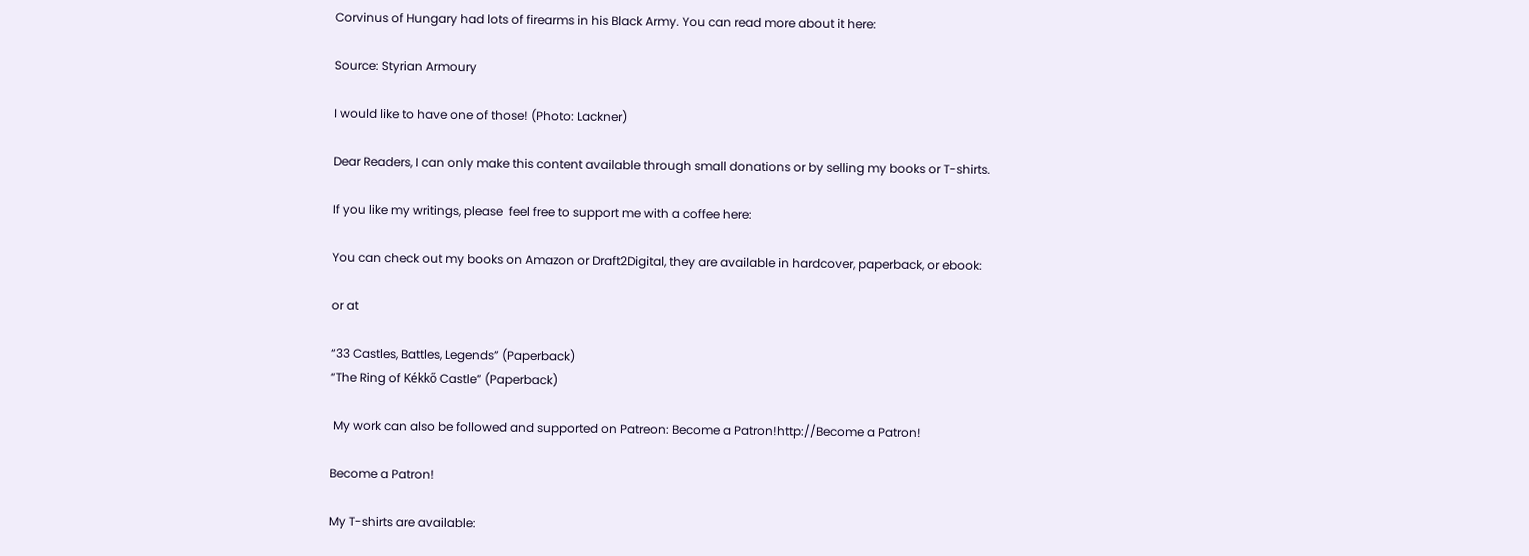Corvinus of Hungary had lots of firearms in his Black Army. You can read more about it here:

Source: Styrian Armoury

I would like to have one of those! (Photo: Lackner)

Dear Readers, I can only make this content available through small donations or by selling my books or T-shirts.

If you like my writings, please  feel free to support me with a coffee here:

You can check out my books on Amazon or Draft2Digital, they are available in hardcover, paperback, or ebook:

or at

“33 Castles, Battles, Legends” (Paperback)
“The Ring of Kékkő Castle” (Paperback)

 My work can also be followed and supported on Patreon: Become a Patron!http://Become a Patron!

Become a Patron!

My T-shirts are available: